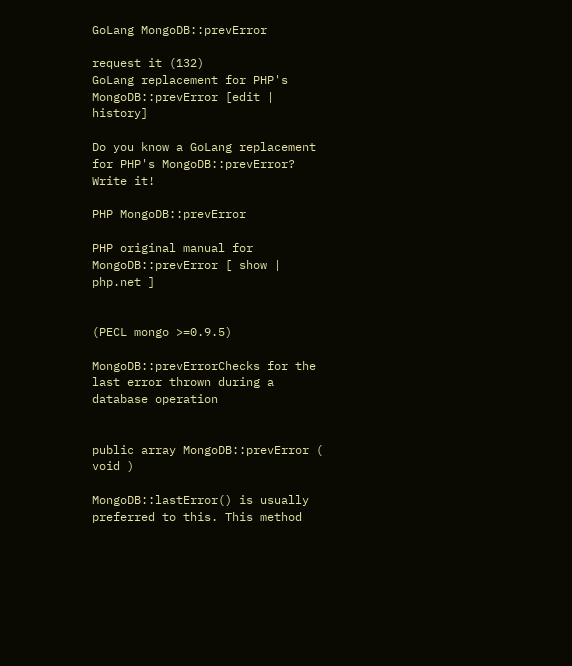GoLang MongoDB::prevError

request it (132)
GoLang replacement for PHP's MongoDB::prevError [edit | history]

Do you know a GoLang replacement for PHP's MongoDB::prevError? Write it!

PHP MongoDB::prevError

PHP original manual for MongoDB::prevError [ show | php.net ]


(PECL mongo >=0.9.5)

MongoDB::prevErrorChecks for the last error thrown during a database operation


public array MongoDB::prevError ( void )

MongoDB::lastError() is usually preferred to this. This method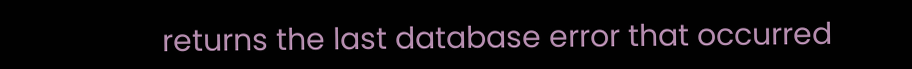returns the last database error that occurred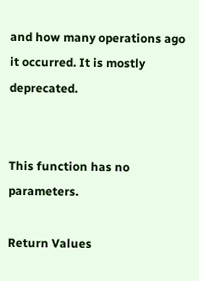and how many operations ago it occurred. It is mostly deprecated.


This function has no parameters.

Return Values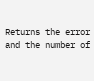Returns the error and the number of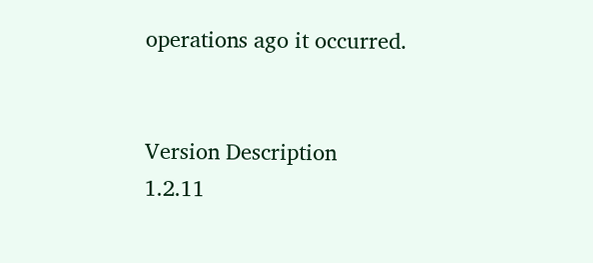operations ago it occurred.


Version Description
1.2.11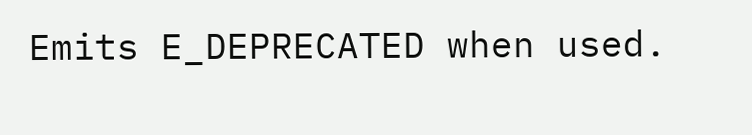Emits E_DEPRECATED when used.